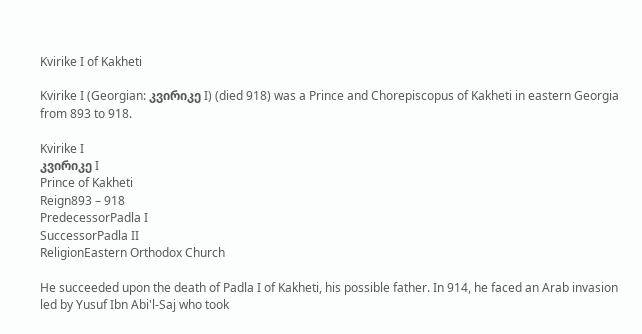Kvirike I of Kakheti

Kvirike I (Georgian: კვირიკე I) (died 918) was a Prince and Chorepiscopus of Kakheti in eastern Georgia from 893 to 918.

Kvirike I
კვირიკე I
Prince of Kakheti
Reign893 – 918
PredecessorPadla I
SuccessorPadla II
ReligionEastern Orthodox Church

He succeeded upon the death of Padla I of Kakheti, his possible father. In 914, he faced an Arab invasion led by Yusuf Ibn Abi'l-Saj who took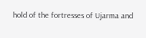hold of the fortresses of Ujarma and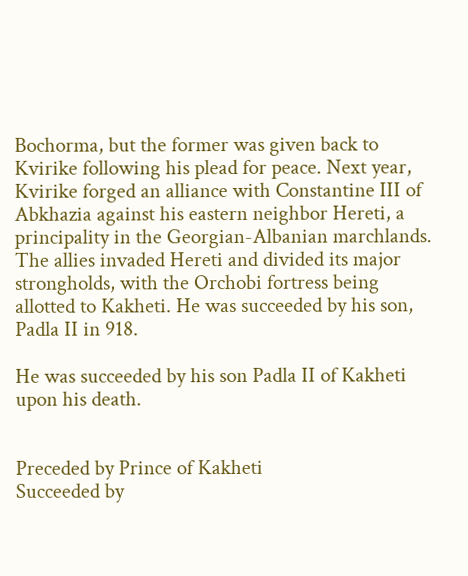Bochorma, but the former was given back to Kvirike following his plead for peace. Next year, Kvirike forged an alliance with Constantine III of Abkhazia against his eastern neighbor Hereti, a principality in the Georgian-Albanian marchlands. The allies invaded Hereti and divided its major strongholds, with the Orchobi fortress being allotted to Kakheti. He was succeeded by his son, Padla II in 918.

He was succeeded by his son Padla II of Kakheti upon his death.


Preceded by Prince of Kakheti
Succeeded by